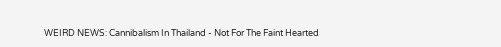WEIRD NEWS: Cannibalism In Thailand - Not For The Faint Hearted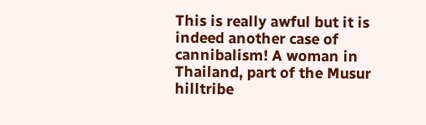This is really awful but it is indeed another case of cannibalism! A woman in Thailand, part of the Musur hilltribe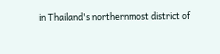in Thailand's northernmost district of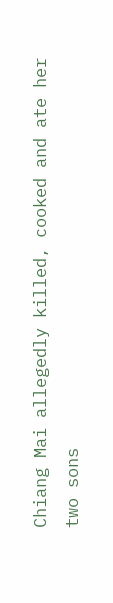Chiang Mai allegedly killed, cooked and ate her two sons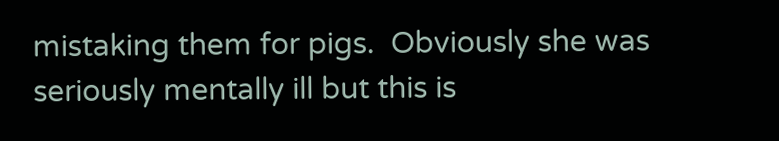mistaking them for pigs.  Obviously she was seriously mentally ill but this is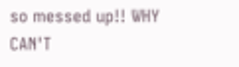so messed up!! WHY CAN'T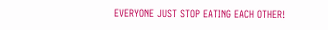EVERYONE JUST STOP EATING EACH OTHER!